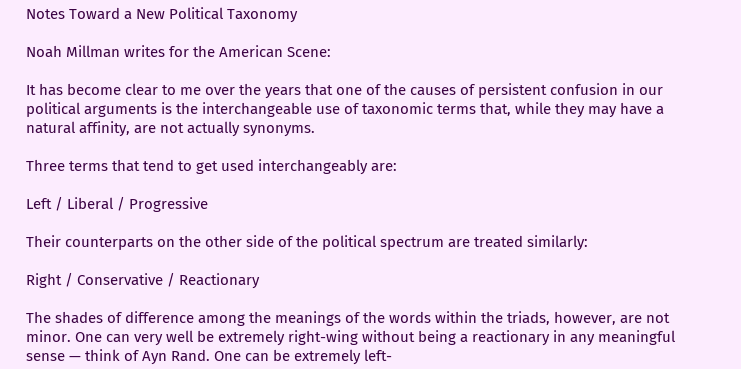Notes Toward a New Political Taxonomy

Noah Millman writes for the American Scene:

It has become clear to me over the years that one of the causes of persistent confusion in our political arguments is the interchangeable use of taxonomic terms that, while they may have a natural affinity, are not actually synonyms.

Three terms that tend to get used interchangeably are:

Left / Liberal / Progressive

Their counterparts on the other side of the political spectrum are treated similarly:

Right / Conservative / Reactionary

The shades of difference among the meanings of the words within the triads, however, are not minor. One can very well be extremely right-wing without being a reactionary in any meaningful sense — think of Ayn Rand. One can be extremely left-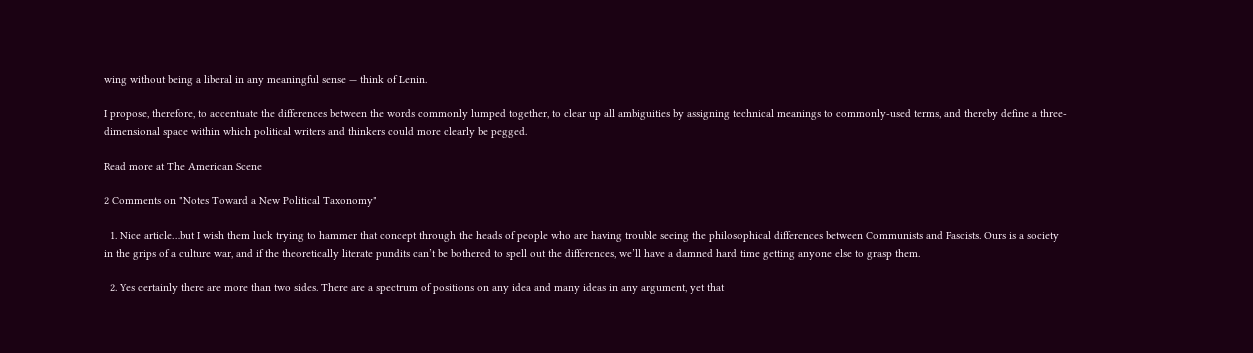wing without being a liberal in any meaningful sense — think of Lenin.

I propose, therefore, to accentuate the differences between the words commonly lumped together, to clear up all ambiguities by assigning technical meanings to commonly-used terms, and thereby define a three-dimensional space within which political writers and thinkers could more clearly be pegged.

Read more at The American Scene

2 Comments on "Notes Toward a New Political Taxonomy"

  1. Nice article…but I wish them luck trying to hammer that concept through the heads of people who are having trouble seeing the philosophical differences between Communists and Fascists. Ours is a society in the grips of a culture war, and if the theoretically literate pundits can’t be bothered to spell out the differences, we’ll have a damned hard time getting anyone else to grasp them.

  2. Yes certainly there are more than two sides. There are a spectrum of positions on any idea and many ideas in any argument, yet that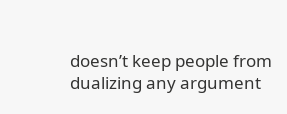doesn’t keep people from dualizing any argument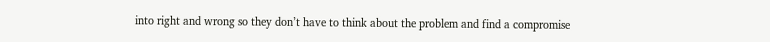into right and wrong so they don’t have to think about the problem and find a compromise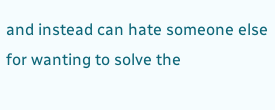and instead can hate someone else for wanting to solve the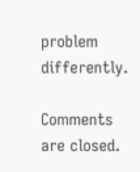problem differently.

Comments are closed.